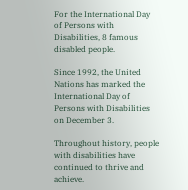For the International Day of Persons with Disabilities, 8 famous disabled people.

Since 1992, the United Nations has marked the International Day of Persons with Disabilities on December 3.

Throughout history, people with disabilities have continued to thrive and achieve.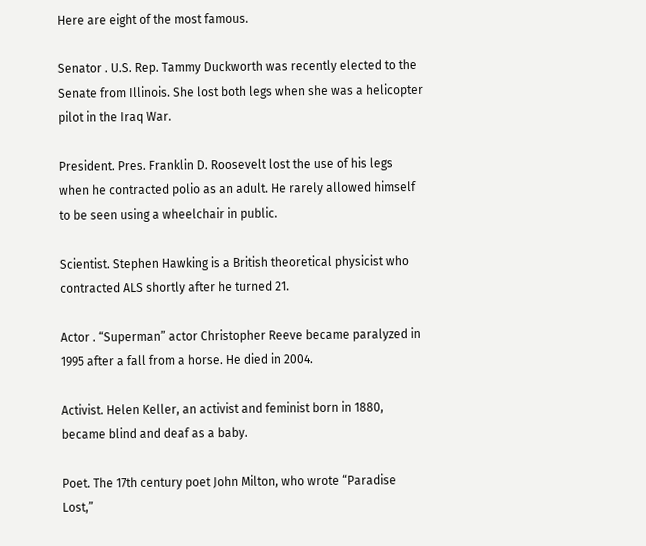Here are eight of the most famous.

Senator . U.S. Rep. Tammy Duckworth was recently elected to the Senate from Illinois. She lost both legs when she was a helicopter pilot in the Iraq War.

President. Pres. Franklin D. Roosevelt lost the use of his legs when he contracted polio as an adult. He rarely allowed himself to be seen using a wheelchair in public.

Scientist. Stephen Hawking is a British theoretical physicist who contracted ALS shortly after he turned 21.

Actor . “Superman” actor Christopher Reeve became paralyzed in 1995 after a fall from a horse. He died in 2004.

Activist. Helen Keller, an activist and feminist born in 1880, became blind and deaf as a baby.

Poet. The 17th century poet John Milton, who wrote “Paradise Lost,”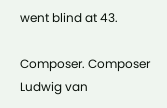went blind at 43.

Composer. Composer Ludwig van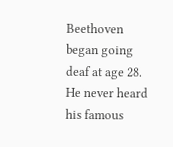Beethoven began going deaf at age 28. He never heard his famous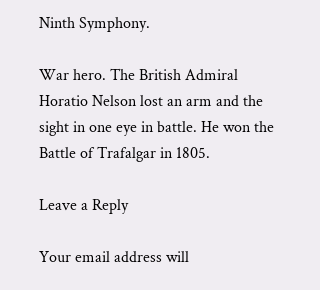Ninth Symphony.

War hero. The British Admiral Horatio Nelson lost an arm and the sight in one eye in battle. He won the Battle of Trafalgar in 1805.

Leave a Reply

Your email address will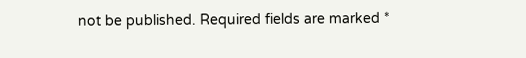not be published. Required fields are marked *